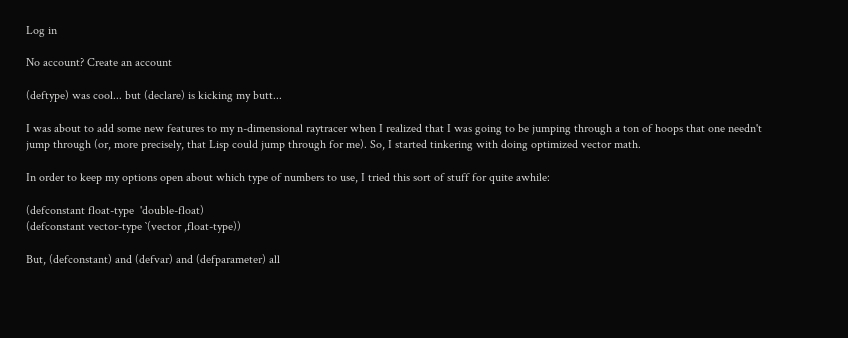Log in

No account? Create an account

(deftype) was cool... but (declare) is kicking my butt...

I was about to add some new features to my n-dimensional raytracer when I realized that I was going to be jumping through a ton of hoops that one needn't jump through (or, more precisely, that Lisp could jump through for me). So, I started tinkering with doing optimized vector math.

In order to keep my options open about which type of numbers to use, I tried this sort of stuff for quite awhile:

(defconstant float-type  'double-float)
(defconstant vector-type `(vector ,float-type))

But, (defconstant) and (defvar) and (defparameter) all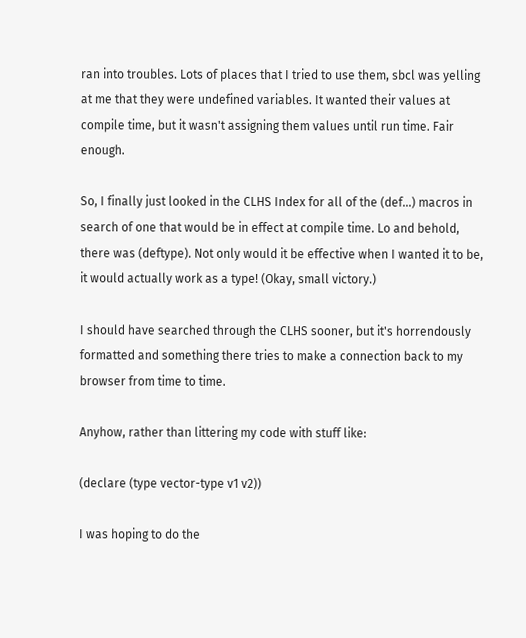ran into troubles. Lots of places that I tried to use them, sbcl was yelling at me that they were undefined variables. It wanted their values at compile time, but it wasn't assigning them values until run time. Fair enough.

So, I finally just looked in the CLHS Index for all of the (def...) macros in search of one that would be in effect at compile time. Lo and behold, there was (deftype). Not only would it be effective when I wanted it to be, it would actually work as a type! (Okay, small victory.)

I should have searched through the CLHS sooner, but it's horrendously formatted and something there tries to make a connection back to my browser from time to time.

Anyhow, rather than littering my code with stuff like:

(declare (type vector-type v1 v2))

I was hoping to do the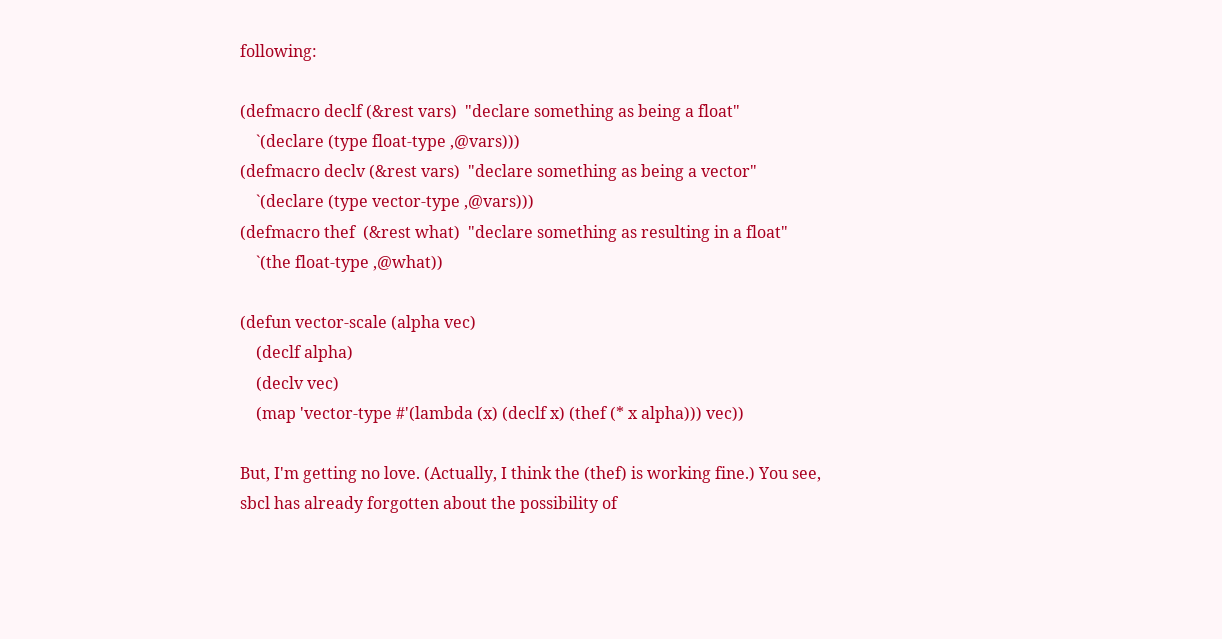following:

(defmacro declf (&rest vars)  "declare something as being a float"
    `(declare (type float-type ,@vars)))
(defmacro declv (&rest vars)  "declare something as being a vector"
    `(declare (type vector-type ,@vars)))
(defmacro thef  (&rest what)  "declare something as resulting in a float"
    `(the float-type ,@what))

(defun vector-scale (alpha vec)
    (declf alpha)
    (declv vec)
    (map 'vector-type #'(lambda (x) (declf x) (thef (* x alpha))) vec))

But, I'm getting no love. (Actually, I think the (thef) is working fine.) You see, sbcl has already forgotten about the possibility of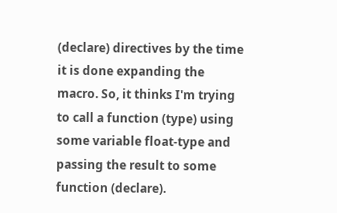(declare) directives by the time it is done expanding the macro. So, it thinks I'm trying to call a function (type) using some variable float-type and passing the result to some function (declare).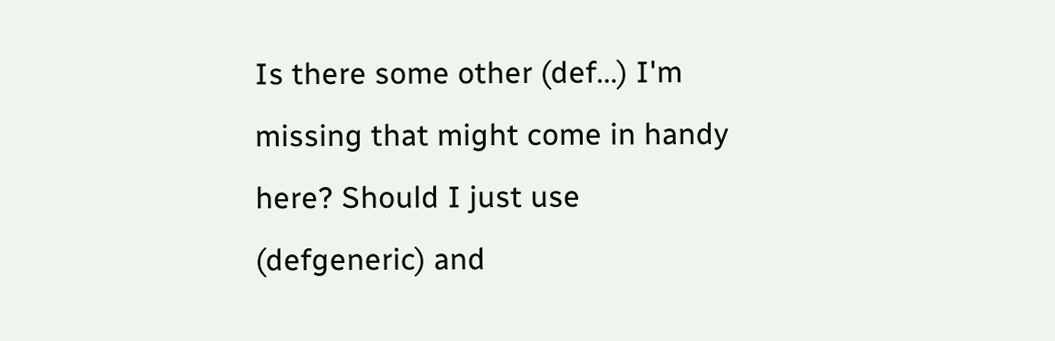Is there some other (def...) I'm missing that might come in handy here? Should I just use (defgeneric) and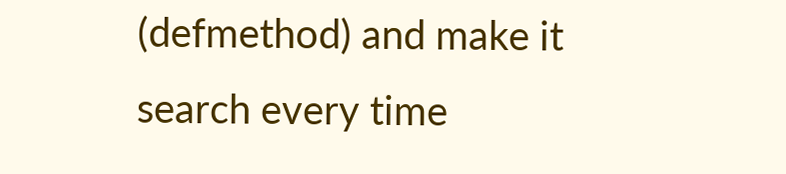(defmethod) and make it search every time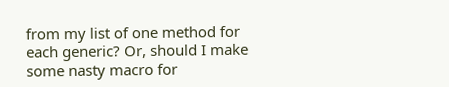from my list of one method for each generic? Or, should I make some nasty macro for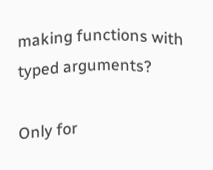making functions with typed arguments?

Only for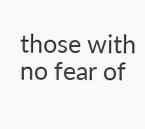those with no fear of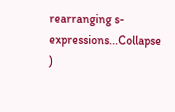rearranging s-expressions...Collapse )